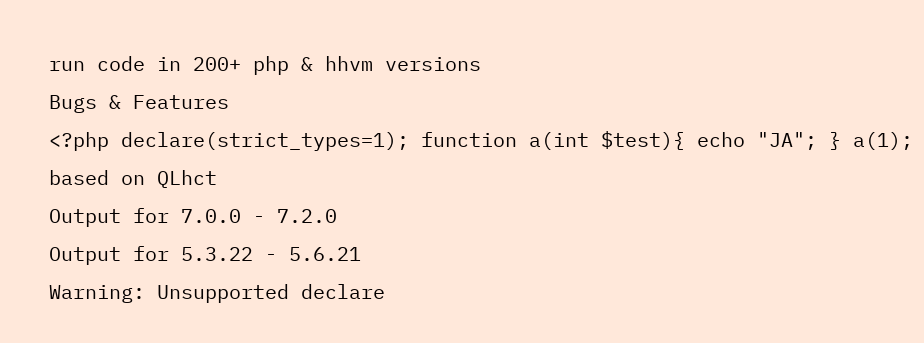run code in 200+ php & hhvm versions
Bugs & Features
<?php declare(strict_types=1); function a(int $test){ echo "JA"; } a(1);
based on QLhct
Output for 7.0.0 - 7.2.0
Output for 5.3.22 - 5.6.21
Warning: Unsupported declare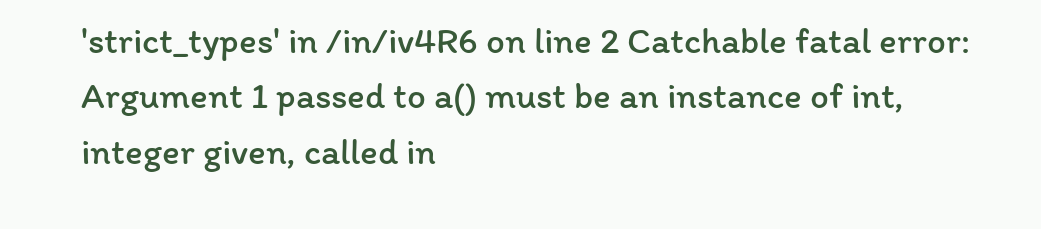'strict_types' in /in/iv4R6 on line 2 Catchable fatal error: Argument 1 passed to a() must be an instance of int, integer given, called in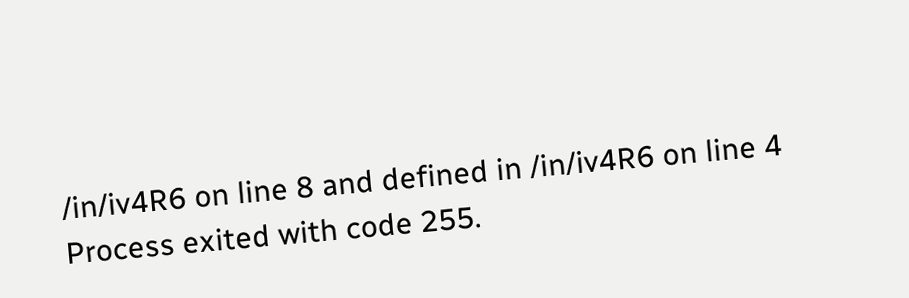/in/iv4R6 on line 8 and defined in /in/iv4R6 on line 4
Process exited with code 255.